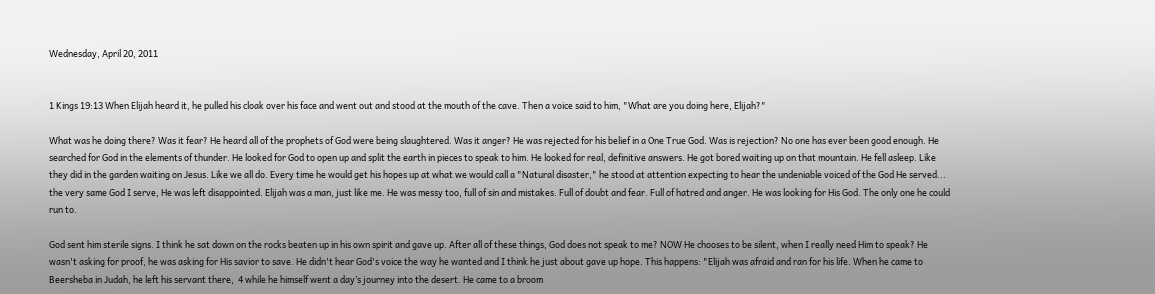Wednesday, April 20, 2011


1 Kings 19:13 When Elijah heard it, he pulled his cloak over his face and went out and stood at the mouth of the cave. Then a voice said to him, "What are you doing here, Elijah?"

What was he doing there? Was it fear? He heard all of the prophets of God were being slaughtered. Was it anger? He was rejected for his belief in a One True God. Was is rejection? No one has ever been good enough. He searched for God in the elements of thunder. He looked for God to open up and split the earth in pieces to speak to him. He looked for real, definitive answers. He got bored waiting up on that mountain. He fell asleep. Like they did in the garden waiting on Jesus. Like we all do. Every time he would get his hopes up at what we would call a "Natural disaster," he stood at attention expecting to hear the undeniable voiced of the God He served... the very same God I serve, He was left disappointed. Elijah was a man, just like me. He was messy too, full of sin and mistakes. Full of doubt and fear. Full of hatred and anger. He was looking for His God. The only one he could run to.

God sent him sterile signs. I think he sat down on the rocks beaten up in his own spirit and gave up. After all of these things, God does not speak to me? NOW He chooses to be silent, when I really need Him to speak? He wasn't asking for proof, he was asking for His savior to save. He didn't hear God's voice the way he wanted and I think he just about gave up hope. This happens: "Elijah was afraid and ran for his life. When he came to Beersheba in Judah, he left his servant there,  4 while he himself went a day’s journey into the desert. He came to a broom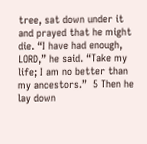tree, sat down under it and prayed that he might die. “I have had enough, LORD,” he said. “Take my life; I am no better than my ancestors.”  5 Then he lay down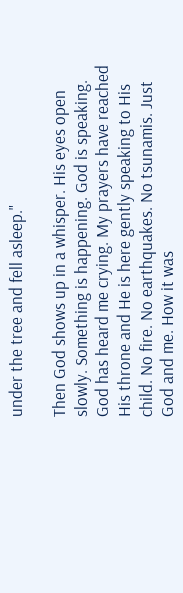under the tree and fell asleep."

Then God shows up in a whisper. His eyes open slowly. Something is happening. God is speaking. God has heard me crying. My prayers have reached His throne and He is here gently speaking to His child. No fire. No earthquakes. No tsunamis. Just God and me. How it was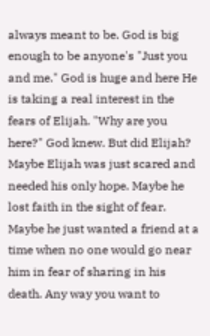always meant to be. God is big enough to be anyone's "Just you and me." God is huge and here He is taking a real interest in the fears of Elijah. "Why are you here?" God knew. But did Elijah? Maybe Elijah was just scared and needed his only hope. Maybe he lost faith in the sight of fear. Maybe he just wanted a friend at a time when no one would go near him in fear of sharing in his death. Any way you want to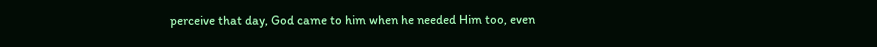perceive that day, God came to him when he needed Him too, even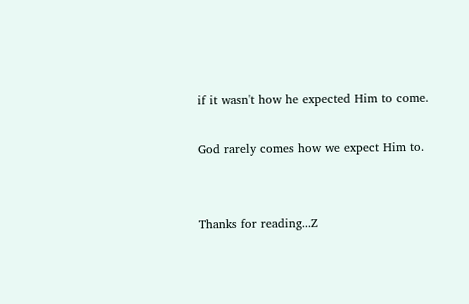if it wasn't how he expected Him to come.

God rarely comes how we expect Him to.


Thanks for reading...Z